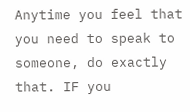Anytime you feel that you need to speak to someone, do exactly that. IF you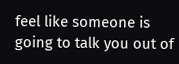feel like someone is going to talk you out of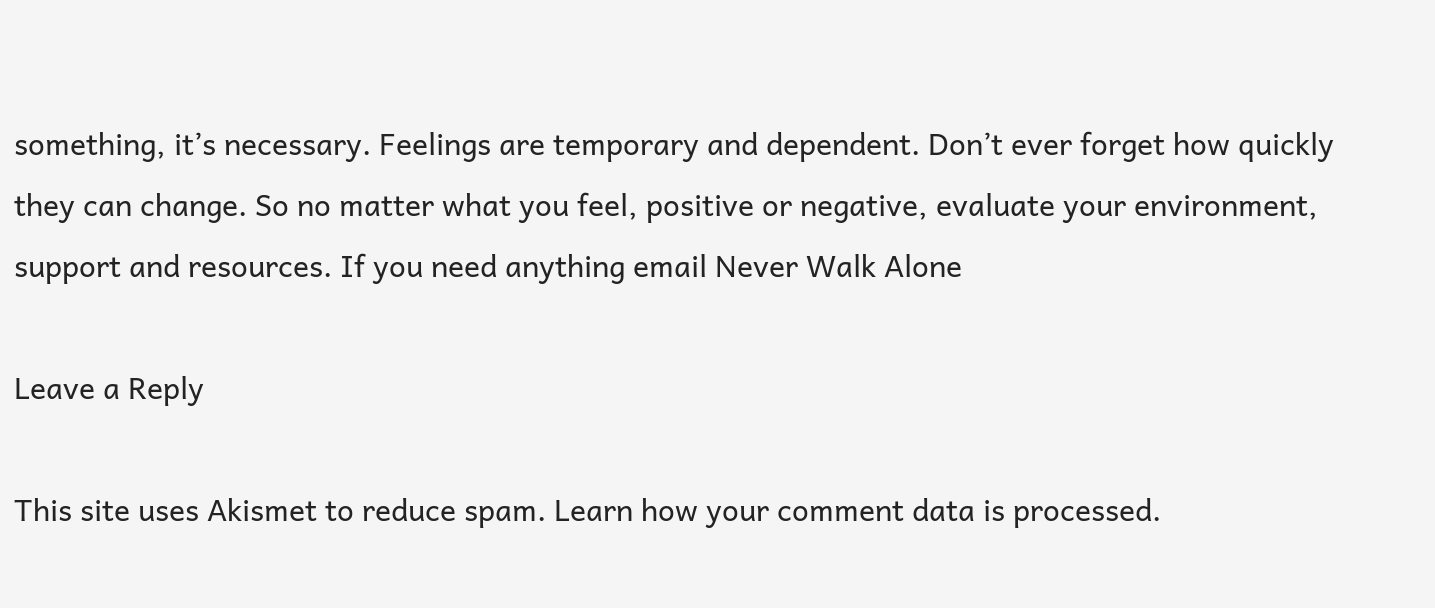something, it’s necessary. Feelings are temporary and dependent. Don’t ever forget how quickly they can change. So no matter what you feel, positive or negative, evaluate your environment, support and resources. If you need anything email Never Walk Alone

Leave a Reply

This site uses Akismet to reduce spam. Learn how your comment data is processed.